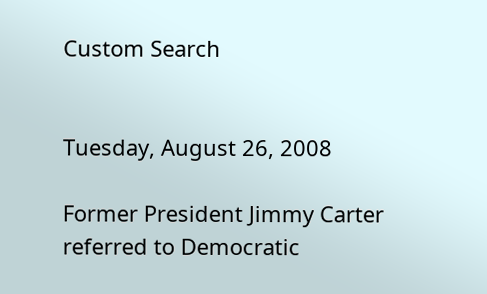Custom Search


Tuesday, August 26, 2008

Former President Jimmy Carter referred to Democratic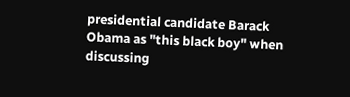presidential candidate Barack Obama as "this black boy" when discussing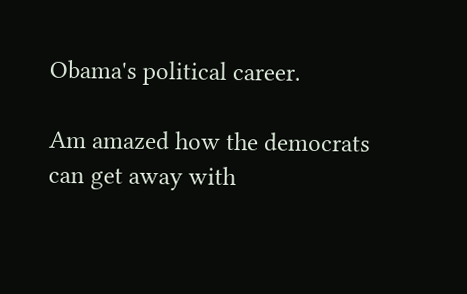Obama's political career.

Am amazed how the democrats can get away with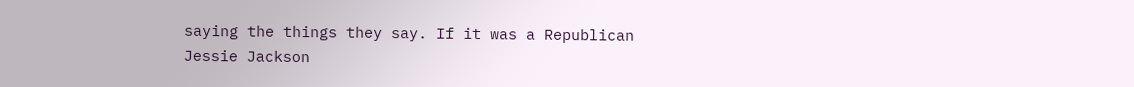saying the things they say. If it was a Republican Jessie Jackson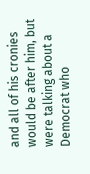and all of his cronies would be after him, but were talking about a Democrat who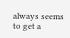always seems to get a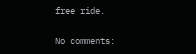free ride.

No comments: